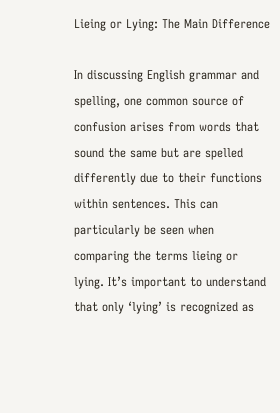Lieing or Lying: The Main Difference

In discussing English grammar and spelling, one common source of confusion arises from words that sound the same but are spelled differently due to their functions within sentences. This can particularly be seen when comparing the terms lieing or lying. It’s important to understand that only ‘lying’ is recognized as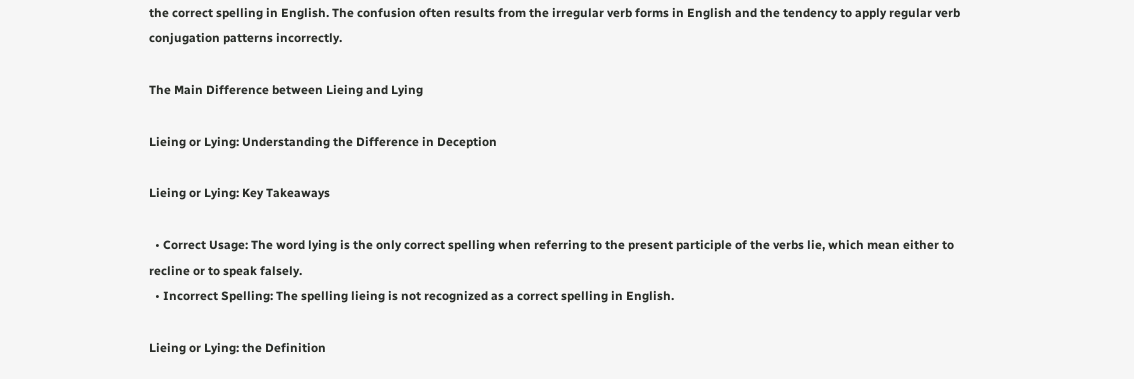the correct spelling in English. The confusion often results from the irregular verb forms in English and the tendency to apply regular verb conjugation patterns incorrectly.

The Main Difference between Lieing and Lying

Lieing or Lying: Understanding the Difference in Deception

Lieing or Lying: Key Takeaways

  • Correct Usage: The word lying is the only correct spelling when referring to the present participle of the verbs lie, which mean either to recline or to speak falsely.
  • Incorrect Spelling: The spelling lieing is not recognized as a correct spelling in English.

Lieing or Lying: the Definition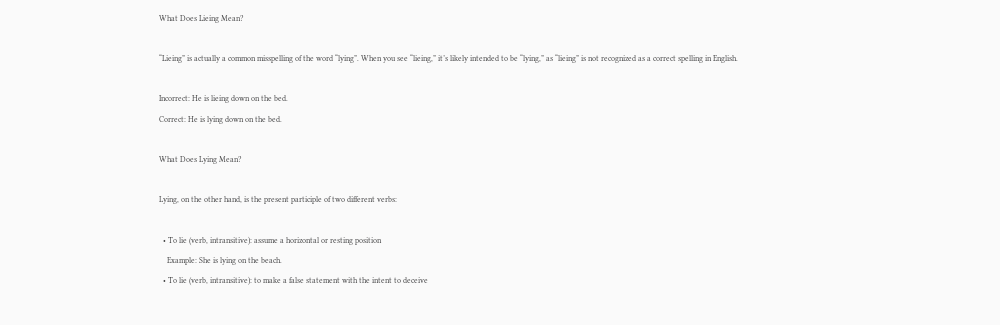What Does Lieing Mean?

“Lieing” is actually a common misspelling of the word “lying”. When you see “lieing,” it’s likely intended to be “lying,” as “lieing” is not recognized as a correct spelling in English.

Incorrect: He is lieing down on the bed.
Correct: He is lying down on the bed.

What Does Lying Mean?

Lying, on the other hand, is the present participle of two different verbs:

  • To lie (verb, intransitive): assume a horizontal or resting position
    Example: She is lying on the beach.
  • To lie (verb, intransitive): to make a false statement with the intent to deceive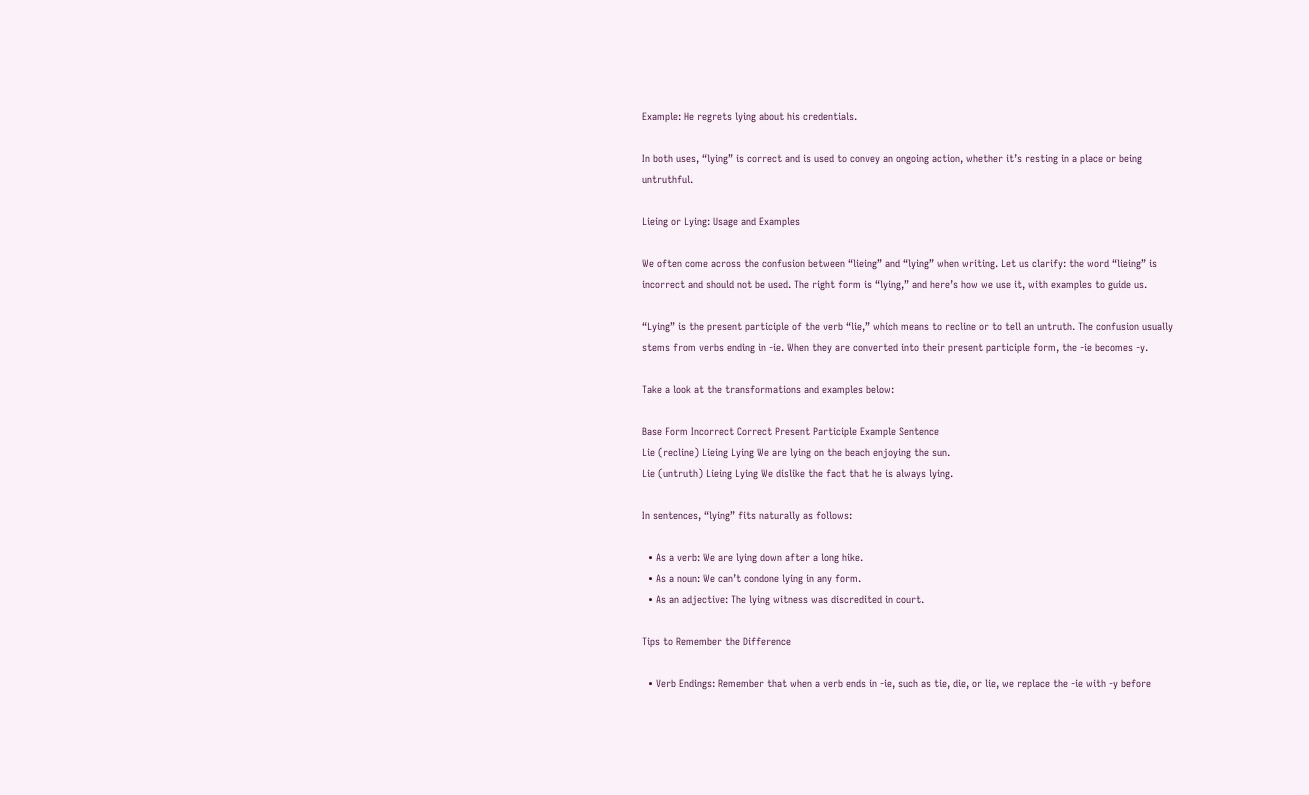Example: He regrets lying about his credentials.

In both uses, “lying” is correct and is used to convey an ongoing action, whether it’s resting in a place or being untruthful.

Lieing or Lying: Usage and Examples

We often come across the confusion between “lieing” and “lying” when writing. Let us clarify: the word “lieing” is incorrect and should not be used. The right form is “lying,” and here’s how we use it, with examples to guide us.

“Lying” is the present participle of the verb “lie,” which means to recline or to tell an untruth. The confusion usually stems from verbs ending in -ie. When they are converted into their present participle form, the -ie becomes -y.

Take a look at the transformations and examples below:

Base Form Incorrect Correct Present Participle Example Sentence
Lie (recline) Lieing Lying We are lying on the beach enjoying the sun.
Lie (untruth) Lieing Lying We dislike the fact that he is always lying.

In sentences, “lying” fits naturally as follows:

  • As a verb: We are lying down after a long hike.
  • As a noun: We can’t condone lying in any form.
  • As an adjective: The lying witness was discredited in court.

Tips to Remember the Difference

  • Verb Endings: Remember that when a verb ends in -ie, such as tie, die, or lie, we replace the -ie with -y before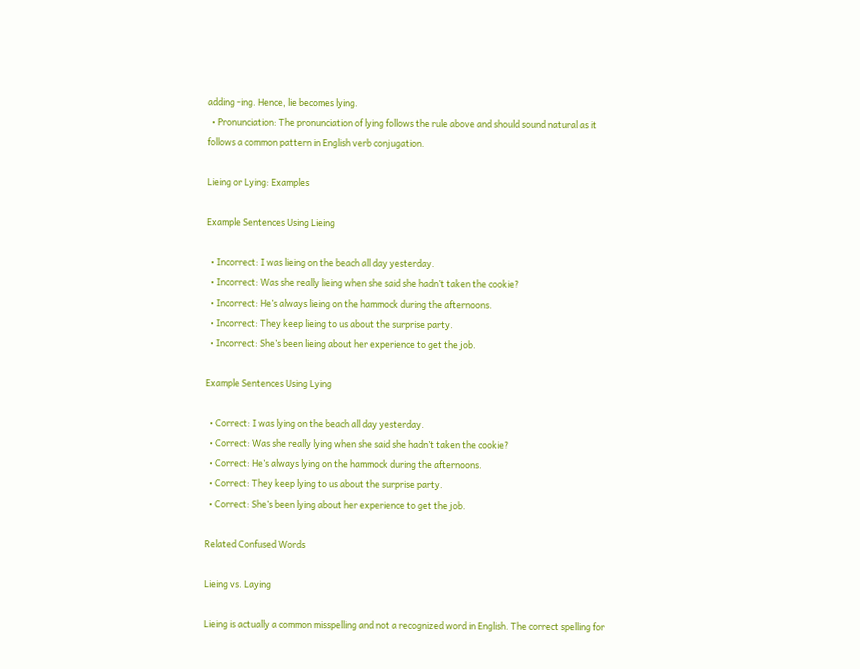adding -ing. Hence, lie becomes lying.
  • Pronunciation: The pronunciation of lying follows the rule above and should sound natural as it follows a common pattern in English verb conjugation.

Lieing or Lying: Examples

Example Sentences Using Lieing

  • Incorrect: I was lieing on the beach all day yesterday.
  • Incorrect: Was she really lieing when she said she hadn’t taken the cookie?
  • Incorrect: He’s always lieing on the hammock during the afternoons.
  • Incorrect: They keep lieing to us about the surprise party.
  • Incorrect: She’s been lieing about her experience to get the job.

Example Sentences Using Lying

  • Correct: I was lying on the beach all day yesterday.
  • Correct: Was she really lying when she said she hadn’t taken the cookie?
  • Correct: He’s always lying on the hammock during the afternoons.
  • Correct: They keep lying to us about the surprise party.
  • Correct: She’s been lying about her experience to get the job.

Related Confused Words

Lieing vs. Laying

Lieing is actually a common misspelling and not a recognized word in English. The correct spelling for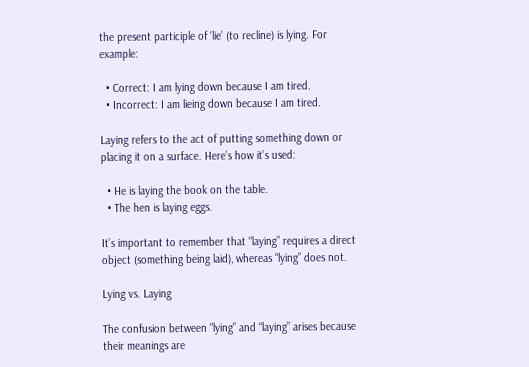the present participle of ‘lie’ (to recline) is lying. For example:

  • Correct: I am lying down because I am tired.
  • Incorrect: I am lieing down because I am tired.

Laying refers to the act of putting something down or placing it on a surface. Here’s how it’s used:

  • He is laying the book on the table.
  • The hen is laying eggs.

It’s important to remember that “laying” requires a direct object (something being laid), whereas “lying” does not.

Lying vs. Laying

The confusion between “lying” and “laying” arises because their meanings are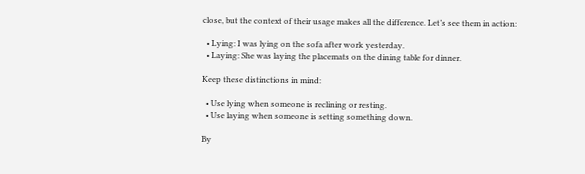close, but the context of their usage makes all the difference. Let’s see them in action:

  • Lying: I was lying on the sofa after work yesterday.
  • Laying: She was laying the placemats on the dining table for dinner.

Keep these distinctions in mind:

  • Use lying when someone is reclining or resting.
  • Use laying when someone is setting something down.

By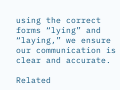using the correct forms “lying” and “laying,” we ensure our communication is clear and accurate.

Related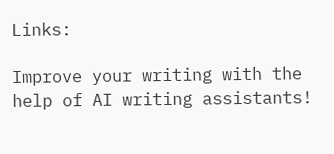Links:

Improve your writing with the help of AI writing assistants!